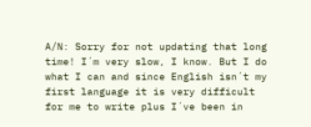A/N: Sorry for not updating that long time! I´m very slow, I know. But I do what I can and since English isn´t my first language it is very difficult for me to write plus I´ve been in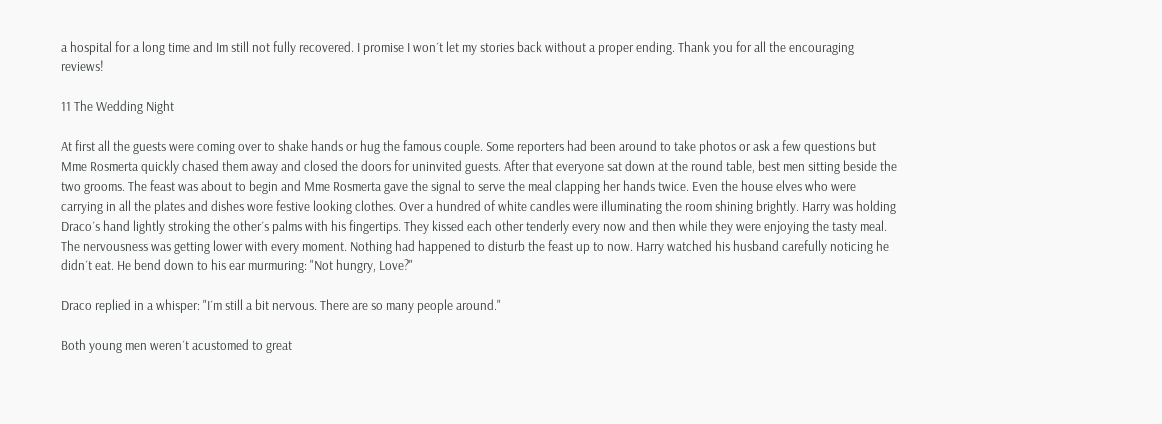a hospital for a long time and Im still not fully recovered. I promise I won´t let my stories back without a proper ending. Thank you for all the encouraging reviews!

11 The Wedding Night

At first all the guests were coming over to shake hands or hug the famous couple. Some reporters had been around to take photos or ask a few questions but Mme Rosmerta quickly chased them away and closed the doors for uninvited guests. After that everyone sat down at the round table, best men sitting beside the two grooms. The feast was about to begin and Mme Rosmerta gave the signal to serve the meal clapping her hands twice. Even the house elves who were carrying in all the plates and dishes wore festive looking clothes. Over a hundred of white candles were illuminating the room shining brightly. Harry was holding Draco´s hand lightly stroking the other´s palms with his fingertips. They kissed each other tenderly every now and then while they were enjoying the tasty meal. The nervousness was getting lower with every moment. Nothing had happened to disturb the feast up to now. Harry watched his husband carefully noticing he didn´t eat. He bend down to his ear murmuring: "Not hungry, Love?"

Draco replied in a whisper: "I´m still a bit nervous. There are so many people around."

Both young men weren´t acustomed to great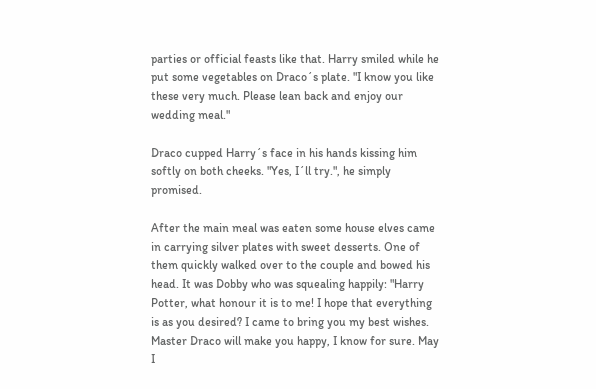parties or official feasts like that. Harry smiled while he put some vegetables on Draco´s plate. "I know you like these very much. Please lean back and enjoy our wedding meal."

Draco cupped Harry´s face in his hands kissing him softly on both cheeks. "Yes, I´ll try.", he simply promised.

After the main meal was eaten some house elves came in carrying silver plates with sweet desserts. One of them quickly walked over to the couple and bowed his head. It was Dobby who was squealing happily: "Harry Potter, what honour it is to me! I hope that everything is as you desired? I came to bring you my best wishes. Master Draco will make you happy, I know for sure. May I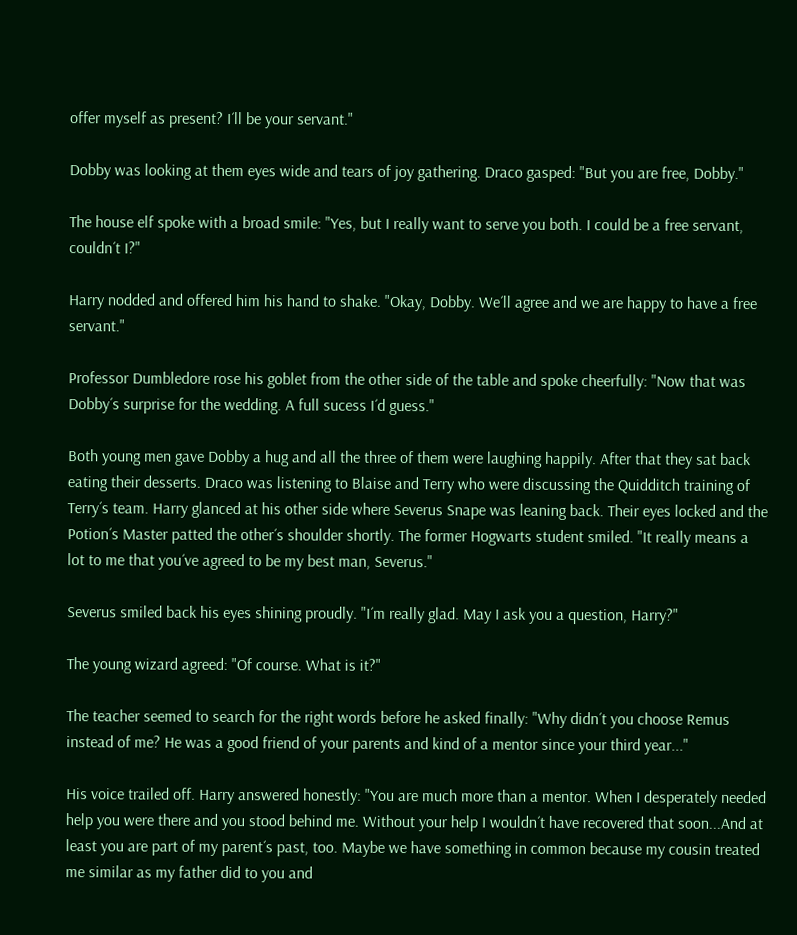offer myself as present? I´ll be your servant."

Dobby was looking at them eyes wide and tears of joy gathering. Draco gasped: "But you are free, Dobby."

The house elf spoke with a broad smile: "Yes, but I really want to serve you both. I could be a free servant, couldn´t I?"

Harry nodded and offered him his hand to shake. "Okay, Dobby. We´ll agree and we are happy to have a free servant."

Professor Dumbledore rose his goblet from the other side of the table and spoke cheerfully: "Now that was Dobby´s surprise for the wedding. A full sucess I´d guess."

Both young men gave Dobby a hug and all the three of them were laughing happily. After that they sat back eating their desserts. Draco was listening to Blaise and Terry who were discussing the Quidditch training of Terry´s team. Harry glanced at his other side where Severus Snape was leaning back. Their eyes locked and the Potion´s Master patted the other´s shoulder shortly. The former Hogwarts student smiled. "It really means a lot to me that you´ve agreed to be my best man, Severus."

Severus smiled back his eyes shining proudly. "I´m really glad. May I ask you a question, Harry?"

The young wizard agreed: "Of course. What is it?"

The teacher seemed to search for the right words before he asked finally: "Why didn´t you choose Remus instead of me? He was a good friend of your parents and kind of a mentor since your third year..."

His voice trailed off. Harry answered honestly: "You are much more than a mentor. When I desperately needed help you were there and you stood behind me. Without your help I wouldn´t have recovered that soon...And at least you are part of my parent´s past, too. Maybe we have something in common because my cousin treated me similar as my father did to you and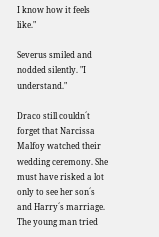I know how it feels like."

Severus smiled and nodded silently. "I understand."

Draco still couldn´t forget that Narcissa Malfoy watched their wedding ceremony. She must have risked a lot only to see her son´s and Harry´s marriage. The young man tried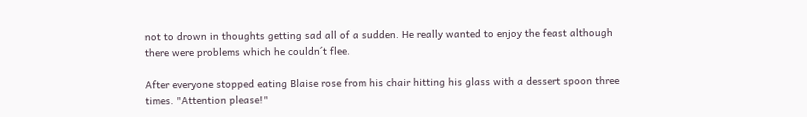not to drown in thoughts getting sad all of a sudden. He really wanted to enjoy the feast although there were problems which he couldn´t flee.

After everyone stopped eating Blaise rose from his chair hitting his glass with a dessert spoon three times. "Attention please!"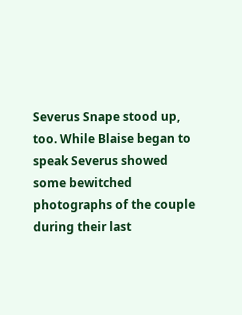Severus Snape stood up, too. While Blaise began to speak Severus showed some bewitched photographs of the couple during their last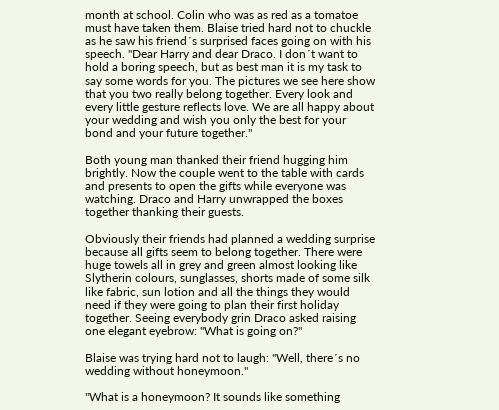month at school. Colin who was as red as a tomatoe must have taken them. Blaise tried hard not to chuckle as he saw his friend´s surprised faces going on with his speech. "Dear Harry and dear Draco. I don´t want to hold a boring speech, but as best man it is my task to say some words for you. The pictures we see here show that you two really belong together. Every look and every little gesture reflects love. We are all happy about your wedding and wish you only the best for your bond and your future together."

Both young man thanked their friend hugging him brightly. Now the couple went to the table with cards and presents to open the gifts while everyone was watching. Draco and Harry unwrapped the boxes together thanking their guests.

Obviously their friends had planned a wedding surprise because all gifts seem to belong together. There were huge towels all in grey and green almost looking like Slytherin colours, sunglasses, shorts made of some silk like fabric, sun lotion and all the things they would need if they were going to plan their first holiday together. Seeing everybody grin Draco asked raising one elegant eyebrow: "What is going on?"

Blaise was trying hard not to laugh: "Well, there´s no wedding without honeymoon."

"What is a honeymoon? It sounds like something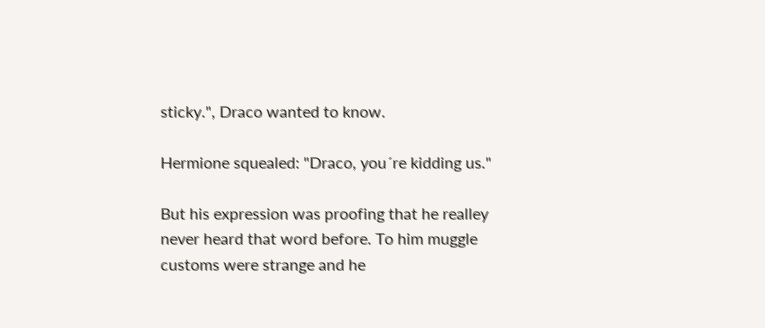sticky.", Draco wanted to know.

Hermione squealed: "Draco, you´re kidding us."

But his expression was proofing that he realley never heard that word before. To him muggle customs were strange and he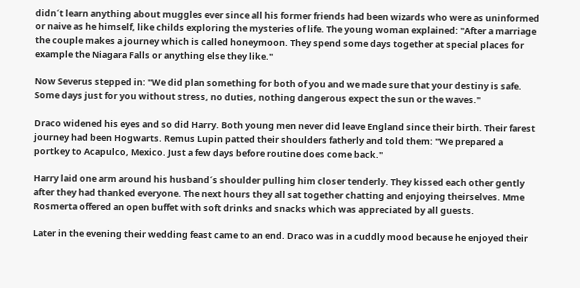didn´t learn anything about muggles ever since all his former friends had been wizards who were as uninformed or naive as he himself, like childs exploring the mysteries of life. The young woman explained: "After a marriage the couple makes a journey which is called honeymoon. They spend some days together at special places for example the Niagara Falls or anything else they like."

Now Severus stepped in: "We did plan something for both of you and we made sure that your destiny is safe. Some days just for you without stress, no duties, nothing dangerous expect the sun or the waves."

Draco widened his eyes and so did Harry. Both young men never did leave England since their birth. Their farest journey had been Hogwarts. Remus Lupin patted their shoulders fatherly and told them: "We prepared a portkey to Acapulco, Mexico. Just a few days before routine does come back."

Harry laid one arm around his husband´s shoulder pulling him closer tenderly. They kissed each other gently after they had thanked everyone. The next hours they all sat together chatting and enjoying theirselves. Mme Rosmerta offered an open buffet with soft drinks and snacks which was appreciated by all guests.

Later in the evening their wedding feast came to an end. Draco was in a cuddly mood because he enjoyed their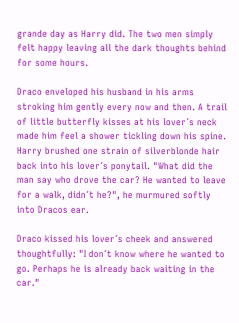grande day as Harry did. The two men simply felt happy leaving all the dark thoughts behind for some hours.

Draco enveloped his husband in his arms stroking him gently every now and then. A trail of little butterfly kisses at his lover´s neck made him feel a shower tickling down his spine. Harry brushed one strain of silverblonde hair back into his lover´s ponytail. "What did the man say who drove the car? He wanted to leave for a walk, didn´t he?", he murmured softly into Dracos ear.

Draco kissed his lover´s cheek and answered thoughtfully: "I don´t know where he wanted to go. Perhaps he is already back waiting in the car."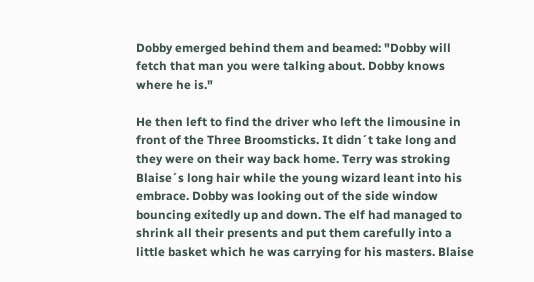Dobby emerged behind them and beamed: "Dobby will fetch that man you were talking about. Dobby knows where he is."

He then left to find the driver who left the limousine in front of the Three Broomsticks. It didn´t take long and they were on their way back home. Terry was stroking Blaise´s long hair while the young wizard leant into his embrace. Dobby was looking out of the side window bouncing exitedly up and down. The elf had managed to shrink all their presents and put them carefully into a little basket which he was carrying for his masters. Blaise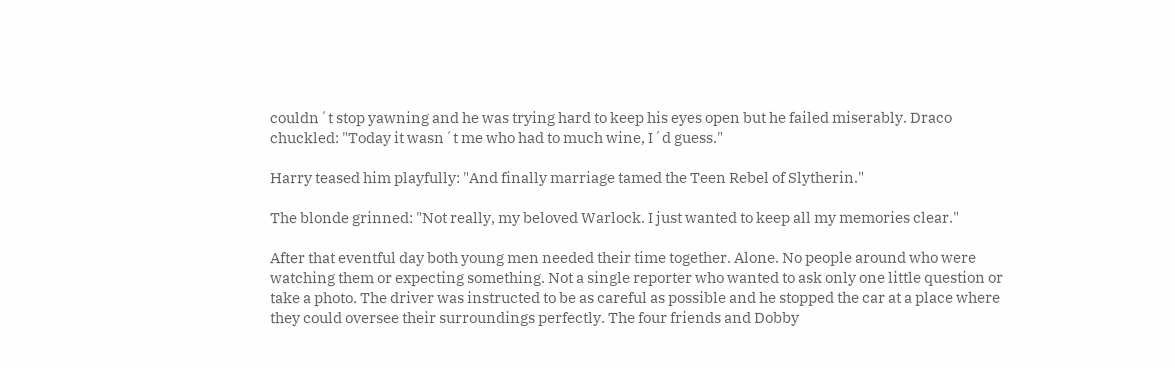couldn´t stop yawning and he was trying hard to keep his eyes open but he failed miserably. Draco chuckled: "Today it wasn´t me who had to much wine, I´d guess."

Harry teased him playfully: "And finally marriage tamed the Teen Rebel of Slytherin."

The blonde grinned: "Not really, my beloved Warlock. I just wanted to keep all my memories clear."

After that eventful day both young men needed their time together. Alone. No people around who were watching them or expecting something. Not a single reporter who wanted to ask only one little question or take a photo. The driver was instructed to be as careful as possible and he stopped the car at a place where they could oversee their surroundings perfectly. The four friends and Dobby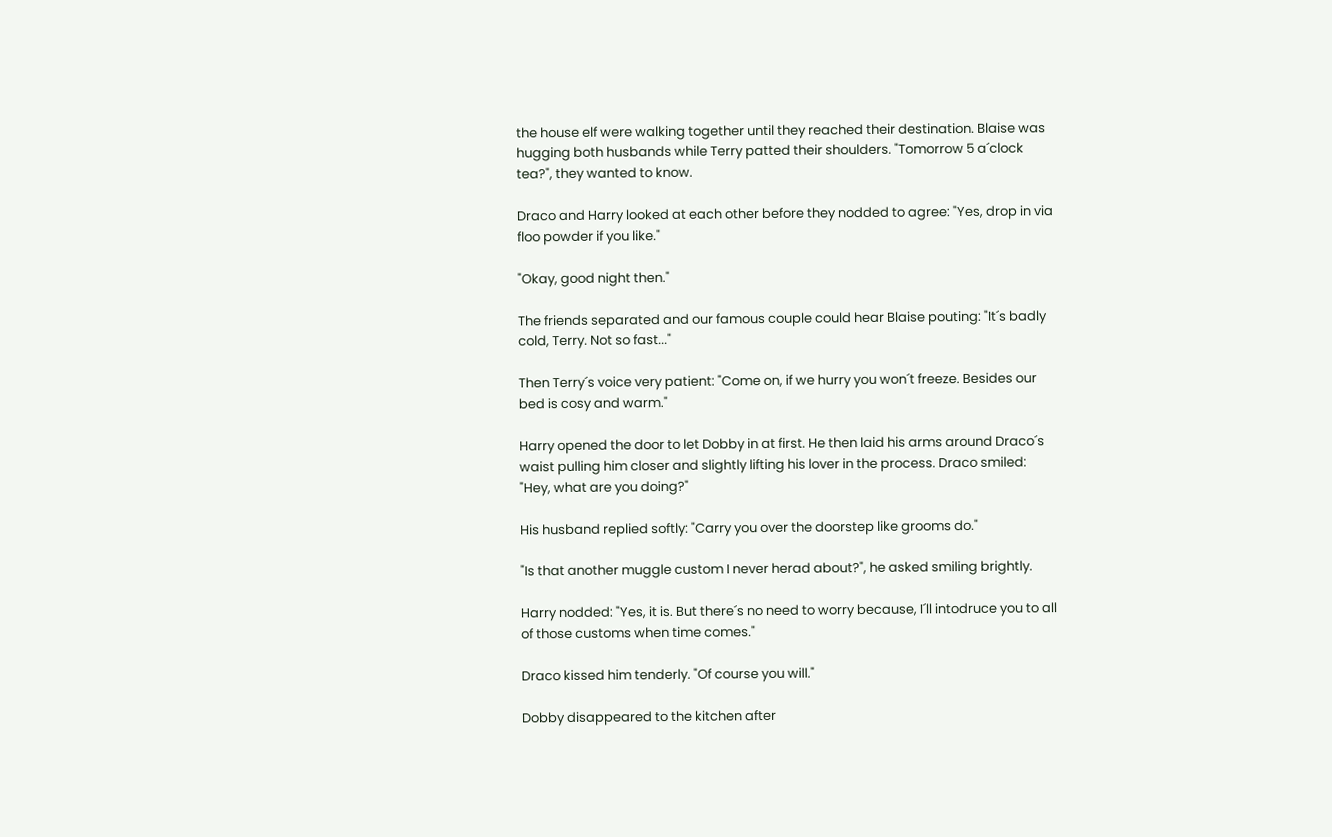the house elf were walking together until they reached their destination. Blaise was hugging both husbands while Terry patted their shoulders. "Tomorrow 5 a´clock tea?", they wanted to know.

Draco and Harry looked at each other before they nodded to agree: "Yes, drop in via floo powder if you like."

"Okay, good night then."

The friends separated and our famous couple could hear Blaise pouting: "It´s badly cold, Terry. Not so fast..."

Then Terry´s voice very patient: "Come on, if we hurry you won´t freeze. Besides our bed is cosy and warm."

Harry opened the door to let Dobby in at first. He then laid his arms around Draco´s waist pulling him closer and slightly lifting his lover in the process. Draco smiled: "Hey, what are you doing?"

His husband replied softly: "Carry you over the doorstep like grooms do."

"Is that another muggle custom I never herad about?", he asked smiling brightly.

Harry nodded: "Yes, it is. But there´s no need to worry because, I´ll intodruce you to all of those customs when time comes."

Draco kissed him tenderly. "Of course you will."

Dobby disappeared to the kitchen after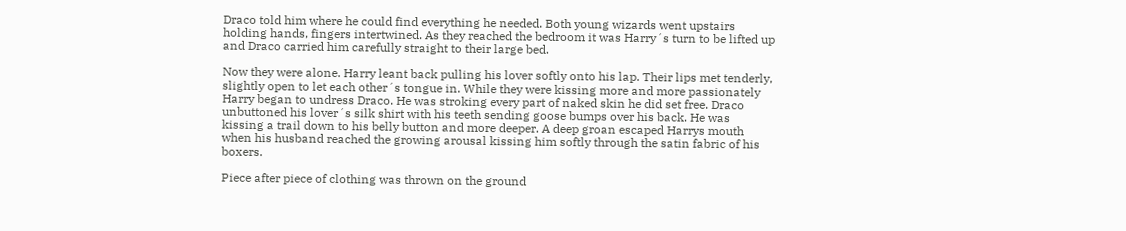Draco told him where he could find everything he needed. Both young wizards went upstairs holding hands, fingers intertwined. As they reached the bedroom it was Harry´s turn to be lifted up and Draco carried him carefully straight to their large bed.

Now they were alone. Harry leant back pulling his lover softly onto his lap. Their lips met tenderly, slightly open to let each other´s tongue in. While they were kissing more and more passionately Harry began to undress Draco. He was stroking every part of naked skin he did set free. Draco unbuttoned his lover´s silk shirt with his teeth sending goose bumps over his back. He was kissing a trail down to his belly button and more deeper. A deep groan escaped Harrys mouth when his husband reached the growing arousal kissing him softly through the satin fabric of his boxers.

Piece after piece of clothing was thrown on the ground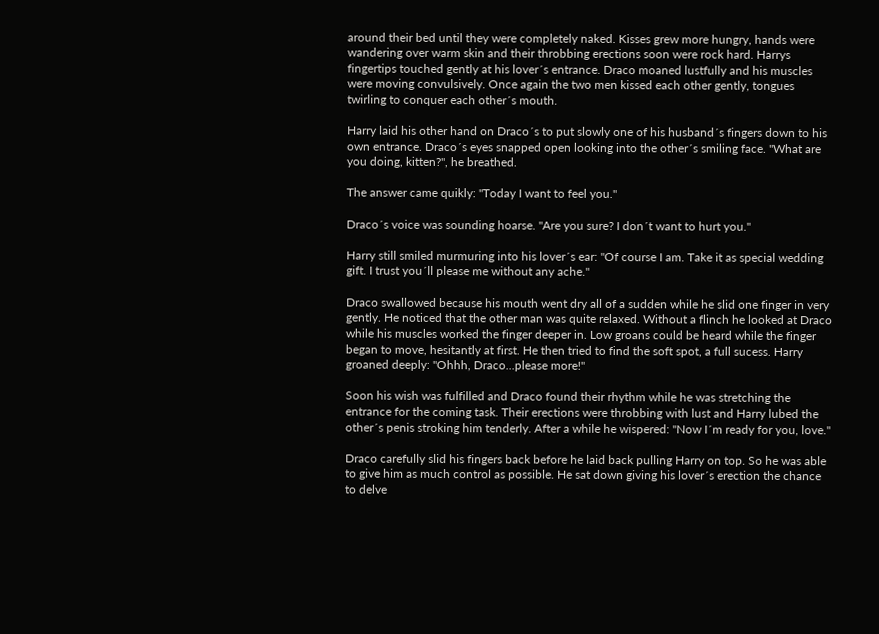around their bed until they were completely naked. Kisses grew more hungry, hands were wandering over warm skin and their throbbing erections soon were rock hard. Harrys fingertips touched gently at his lover´s entrance. Draco moaned lustfully and his muscles were moving convulsively. Once again the two men kissed each other gently, tongues twirling to conquer each other´s mouth.

Harry laid his other hand on Draco´s to put slowly one of his husband´s fingers down to his own entrance. Draco´s eyes snapped open looking into the other´s smiling face. "What are you doing, kitten?", he breathed.

The answer came quikly: "Today I want to feel you."

Draco´s voice was sounding hoarse. "Are you sure? I don´t want to hurt you."

Harry still smiled murmuring into his lover´s ear: "Of course I am. Take it as special wedding gift. I trust you´ll please me without any ache."

Draco swallowed because his mouth went dry all of a sudden while he slid one finger in very gently. He noticed that the other man was quite relaxed. Without a flinch he looked at Draco while his muscles worked the finger deeper in. Low groans could be heard while the finger began to move, hesitantly at first. He then tried to find the soft spot, a full sucess. Harry groaned deeply: "Ohhh, Draco...please more!"

Soon his wish was fulfilled and Draco found their rhythm while he was stretching the entrance for the coming task. Their erections were throbbing with lust and Harry lubed the other´s penis stroking him tenderly. After a while he wispered: "Now I´m ready for you, love."

Draco carefully slid his fingers back before he laid back pulling Harry on top. So he was able to give him as much control as possible. He sat down giving his lover´s erection the chance to delve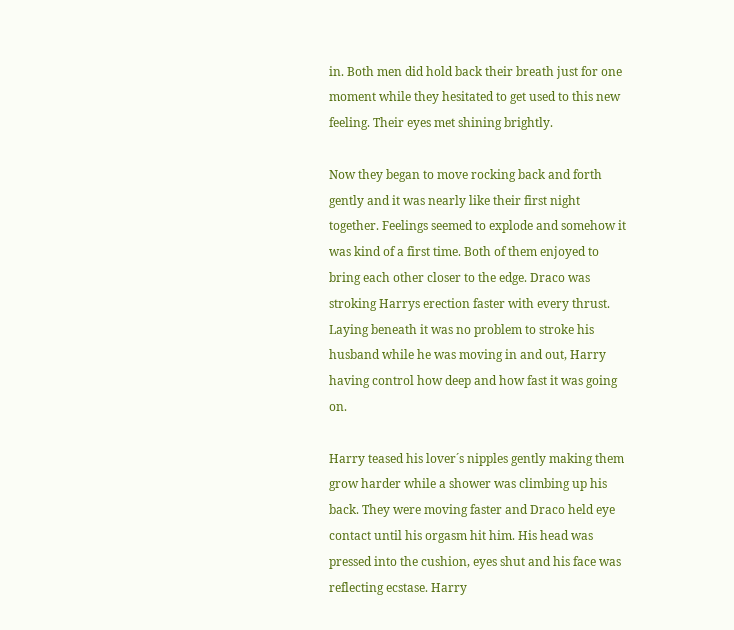in. Both men did hold back their breath just for one moment while they hesitated to get used to this new feeling. Their eyes met shining brightly.

Now they began to move rocking back and forth gently and it was nearly like their first night together. Feelings seemed to explode and somehow it was kind of a first time. Both of them enjoyed to bring each other closer to the edge. Draco was stroking Harrys erection faster with every thrust. Laying beneath it was no problem to stroke his husband while he was moving in and out, Harry having control how deep and how fast it was going on.

Harry teased his lover´s nipples gently making them grow harder while a shower was climbing up his back. They were moving faster and Draco held eye contact until his orgasm hit him. His head was pressed into the cushion, eyes shut and his face was reflecting ecstase. Harry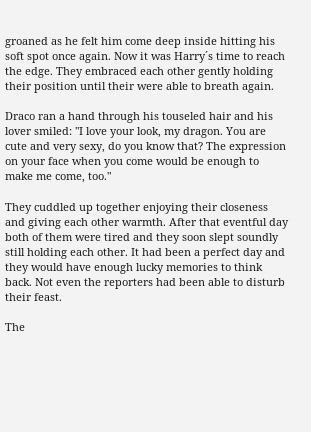groaned as he felt him come deep inside hitting his soft spot once again. Now it was Harry´s time to reach the edge. They embraced each other gently holding their position until their were able to breath again.

Draco ran a hand through his touseled hair and his lover smiled: "I love your look, my dragon. You are cute and very sexy, do you know that? The expression on your face when you come would be enough to make me come, too."

They cuddled up together enjoying their closeness and giving each other warmth. After that eventful day both of them were tired and they soon slept soundly still holding each other. It had been a perfect day and they would have enough lucky memories to think back. Not even the reporters had been able to disturb their feast.

The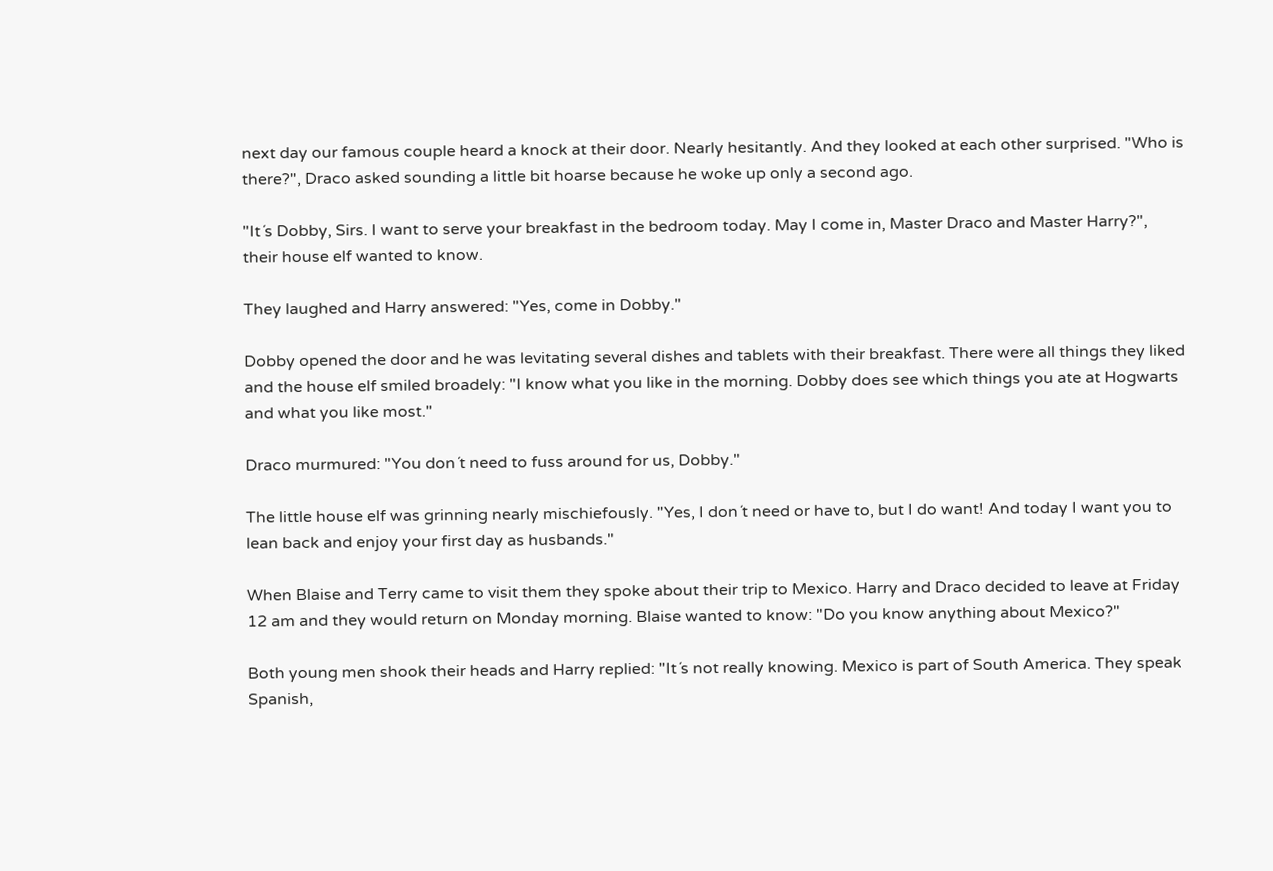next day our famous couple heard a knock at their door. Nearly hesitantly. And they looked at each other surprised. "Who is there?", Draco asked sounding a little bit hoarse because he woke up only a second ago.

"It´s Dobby, Sirs. I want to serve your breakfast in the bedroom today. May I come in, Master Draco and Master Harry?", their house elf wanted to know.

They laughed and Harry answered: "Yes, come in Dobby."

Dobby opened the door and he was levitating several dishes and tablets with their breakfast. There were all things they liked and the house elf smiled broadely: "I know what you like in the morning. Dobby does see which things you ate at Hogwarts and what you like most."

Draco murmured: "You don´t need to fuss around for us, Dobby."

The little house elf was grinning nearly mischiefously. "Yes, I don´t need or have to, but I do want! And today I want you to lean back and enjoy your first day as husbands."

When Blaise and Terry came to visit them they spoke about their trip to Mexico. Harry and Draco decided to leave at Friday 12 am and they would return on Monday morning. Blaise wanted to know: "Do you know anything about Mexico?"

Both young men shook their heads and Harry replied: "It´s not really knowing. Mexico is part of South America. They speak Spanish,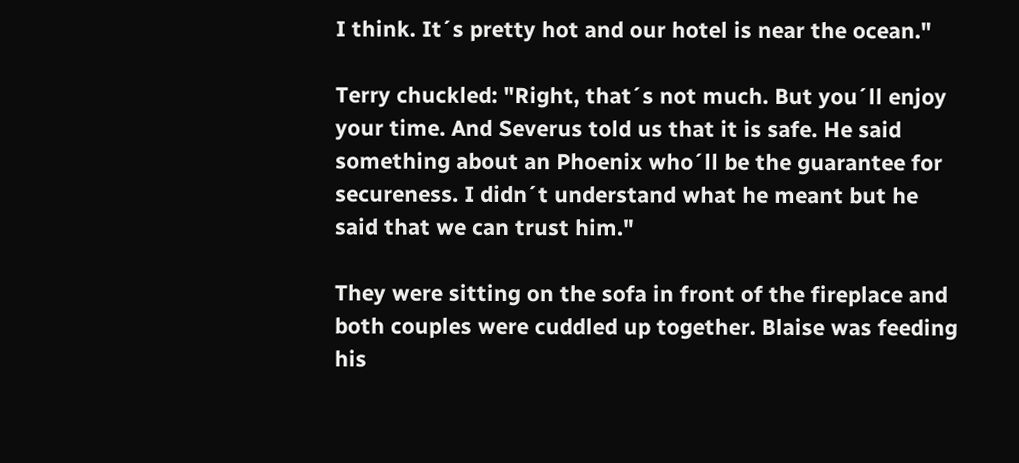I think. It´s pretty hot and our hotel is near the ocean."

Terry chuckled: "Right, that´s not much. But you´ll enjoy your time. And Severus told us that it is safe. He said something about an Phoenix who´ll be the guarantee for secureness. I didn´t understand what he meant but he said that we can trust him."

They were sitting on the sofa in front of the fireplace and both couples were cuddled up together. Blaise was feeding his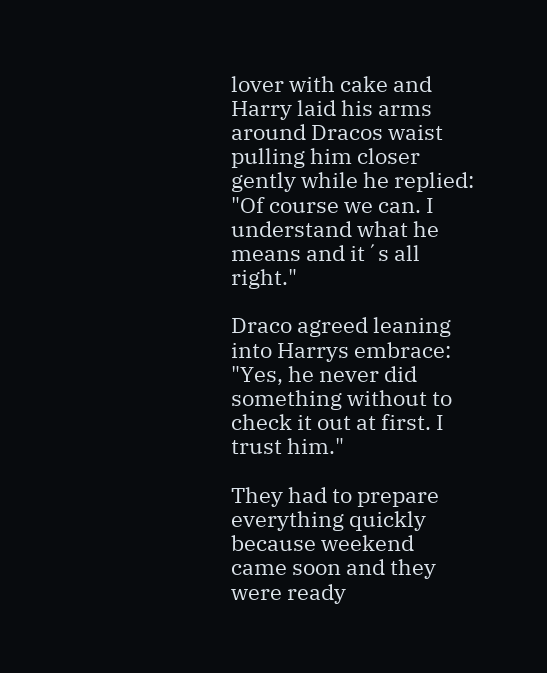lover with cake and Harry laid his arms around Dracos waist pulling him closer gently while he replied: "Of course we can. I understand what he means and it´s all right."

Draco agreed leaning into Harrys embrace: "Yes, he never did something without to check it out at first. I trust him."

They had to prepare everything quickly because weekend came soon and they were ready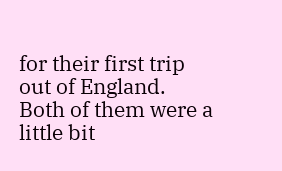for their first trip out of England. Both of them were a little bit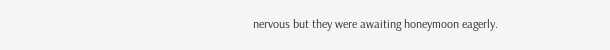nervous but they were awaiting honeymoon eagerly.